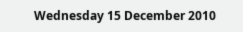Wednesday 15 December 2010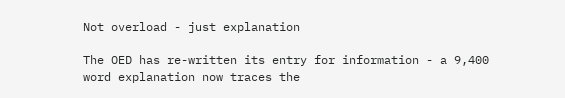Not overload - just explanation

The OED has re-written its entry for information - a 9,400 word explanation now traces the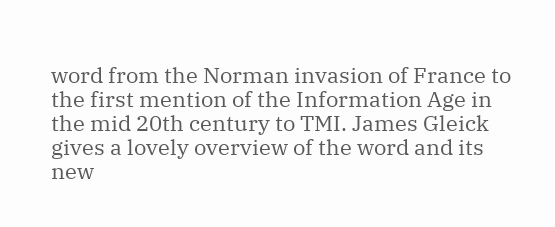word from the Norman invasion of France to the first mention of the Information Age in the mid 20th century to TMI. James Gleick gives a lovely overview of the word and its new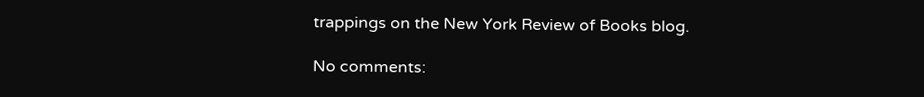trappings on the New York Review of Books blog.

No comments: